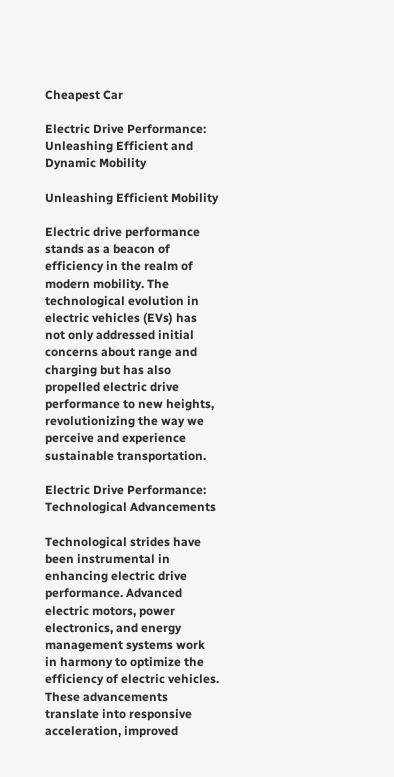Cheapest Car

Electric Drive Performance: Unleashing Efficient and Dynamic Mobility

Unleashing Efficient Mobility

Electric drive performance stands as a beacon of efficiency in the realm of modern mobility. The technological evolution in electric vehicles (EVs) has not only addressed initial concerns about range and charging but has also propelled electric drive performance to new heights, revolutionizing the way we perceive and experience sustainable transportation.

Electric Drive Performance: Technological Advancements

Technological strides have been instrumental in enhancing electric drive performance. Advanced electric motors, power electronics, and energy management systems work in harmony to optimize the efficiency of electric vehicles. These advancements translate into responsive acceleration, improved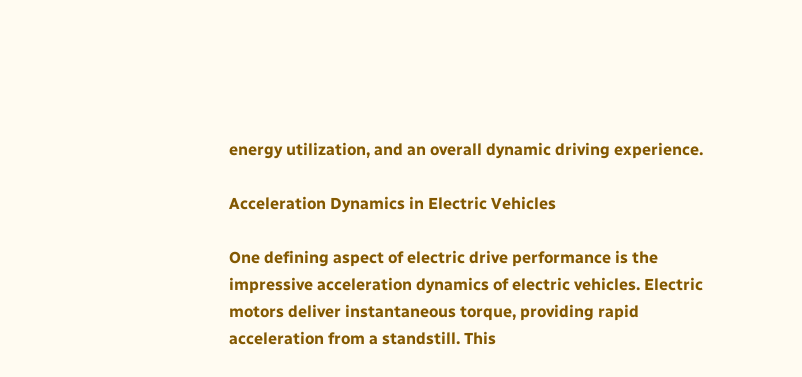energy utilization, and an overall dynamic driving experience.

Acceleration Dynamics in Electric Vehicles

One defining aspect of electric drive performance is the impressive acceleration dynamics of electric vehicles. Electric motors deliver instantaneous torque, providing rapid acceleration from a standstill. This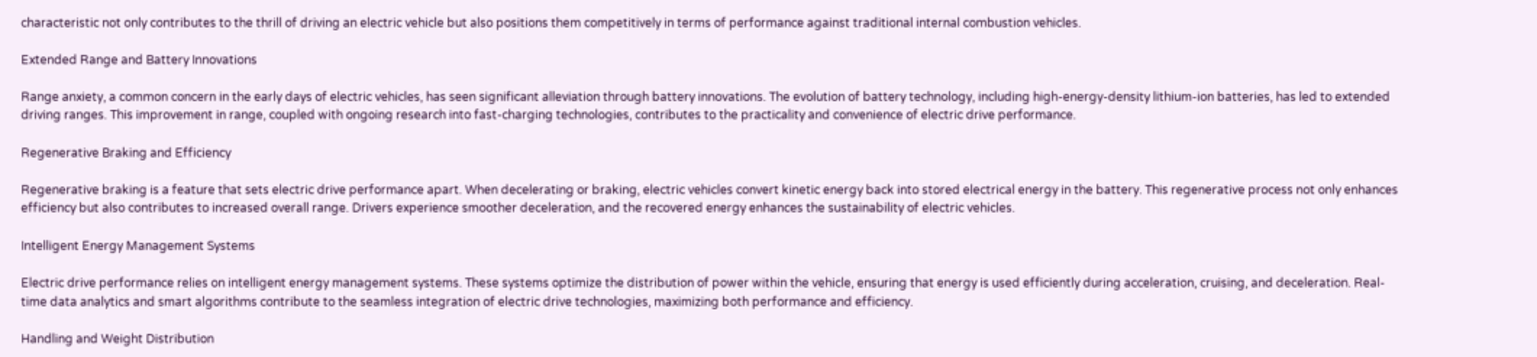characteristic not only contributes to the thrill of driving an electric vehicle but also positions them competitively in terms of performance against traditional internal combustion vehicles.

Extended Range and Battery Innovations

Range anxiety, a common concern in the early days of electric vehicles, has seen significant alleviation through battery innovations. The evolution of battery technology, including high-energy-density lithium-ion batteries, has led to extended driving ranges. This improvement in range, coupled with ongoing research into fast-charging technologies, contributes to the practicality and convenience of electric drive performance.

Regenerative Braking and Efficiency

Regenerative braking is a feature that sets electric drive performance apart. When decelerating or braking, electric vehicles convert kinetic energy back into stored electrical energy in the battery. This regenerative process not only enhances efficiency but also contributes to increased overall range. Drivers experience smoother deceleration, and the recovered energy enhances the sustainability of electric vehicles.

Intelligent Energy Management Systems

Electric drive performance relies on intelligent energy management systems. These systems optimize the distribution of power within the vehicle, ensuring that energy is used efficiently during acceleration, cruising, and deceleration. Real-time data analytics and smart algorithms contribute to the seamless integration of electric drive technologies, maximizing both performance and efficiency.

Handling and Weight Distribution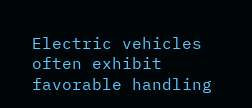Electric vehicles often exhibit favorable handling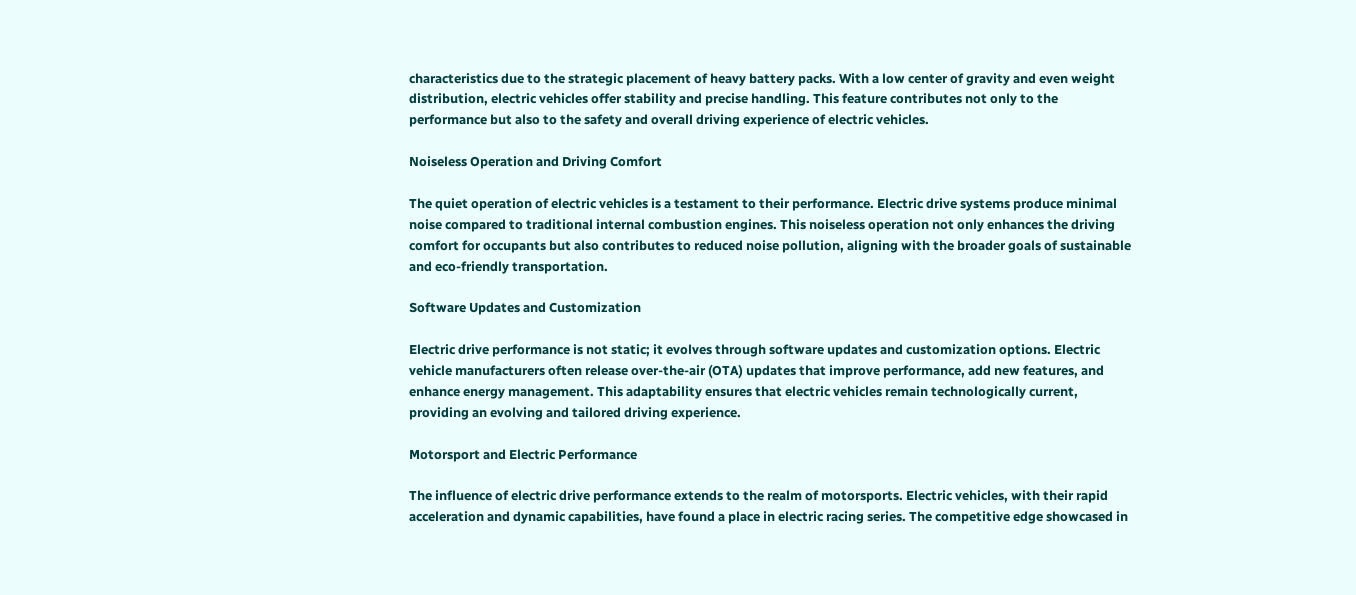characteristics due to the strategic placement of heavy battery packs. With a low center of gravity and even weight distribution, electric vehicles offer stability and precise handling. This feature contributes not only to the performance but also to the safety and overall driving experience of electric vehicles.

Noiseless Operation and Driving Comfort

The quiet operation of electric vehicles is a testament to their performance. Electric drive systems produce minimal noise compared to traditional internal combustion engines. This noiseless operation not only enhances the driving comfort for occupants but also contributes to reduced noise pollution, aligning with the broader goals of sustainable and eco-friendly transportation.

Software Updates and Customization

Electric drive performance is not static; it evolves through software updates and customization options. Electric vehicle manufacturers often release over-the-air (OTA) updates that improve performance, add new features, and enhance energy management. This adaptability ensures that electric vehicles remain technologically current, providing an evolving and tailored driving experience.

Motorsport and Electric Performance

The influence of electric drive performance extends to the realm of motorsports. Electric vehicles, with their rapid acceleration and dynamic capabilities, have found a place in electric racing series. The competitive edge showcased in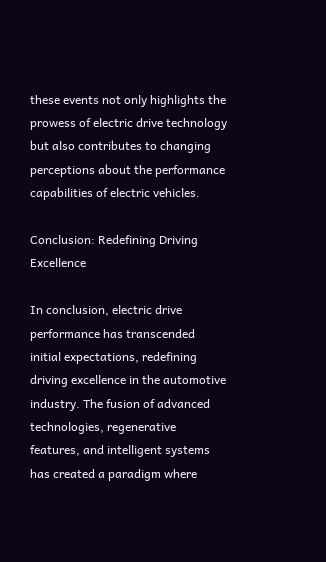these events not only highlights the prowess of electric drive technology but also contributes to changing perceptions about the performance capabilities of electric vehicles.

Conclusion: Redefining Driving Excellence

In conclusion, electric drive performance has transcended initial expectations, redefining driving excellence in the automotive industry. The fusion of advanced technologies, regenerative features, and intelligent systems has created a paradigm where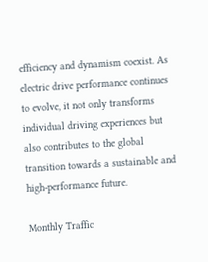efficiency and dynamism coexist. As electric drive performance continues to evolve, it not only transforms individual driving experiences but also contributes to the global transition towards a sustainable and high-performance future.

Monthly Traffic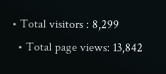• Total visitors : 8,299
  • Total page views: 13,842